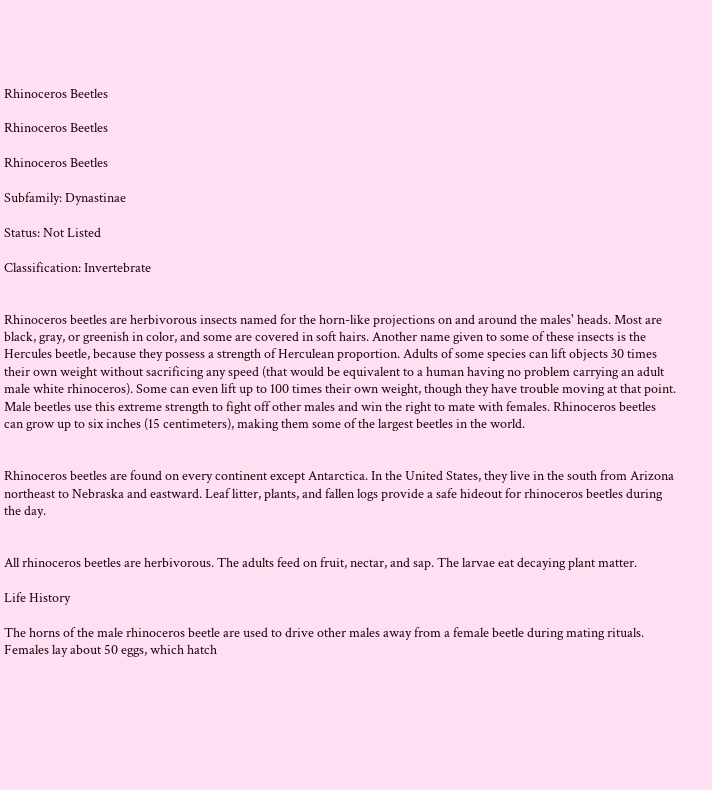Rhinoceros Beetles

Rhinoceros Beetles

Rhinoceros Beetles

Subfamily: Dynastinae

Status: Not Listed

Classification: Invertebrate


Rhinoceros beetles are herbivorous insects named for the horn-like projections on and around the males' heads. Most are black, gray, or greenish in color, and some are covered in soft hairs. Another name given to some of these insects is the Hercules beetle, because they possess a strength of Herculean proportion. Adults of some species can lift objects 30 times their own weight without sacrificing any speed (that would be equivalent to a human having no problem carrying an adult male white rhinoceros). Some can even lift up to 100 times their own weight, though they have trouble moving at that point. Male beetles use this extreme strength to fight off other males and win the right to mate with females. Rhinoceros beetles can grow up to six inches (15 centimeters), making them some of the largest beetles in the world.


Rhinoceros beetles are found on every continent except Antarctica. In the United States, they live in the south from Arizona northeast to Nebraska and eastward. Leaf litter, plants, and fallen logs provide a safe hideout for rhinoceros beetles during the day.


All rhinoceros beetles are herbivorous. The adults feed on fruit, nectar, and sap. The larvae eat decaying plant matter.

Life History

The horns of the male rhinoceros beetle are used to drive other males away from a female beetle during mating rituals. Females lay about 50 eggs, which hatch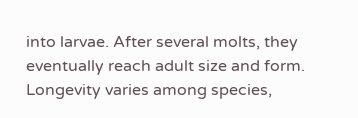into larvae. After several molts, they eventually reach adult size and form. Longevity varies among species,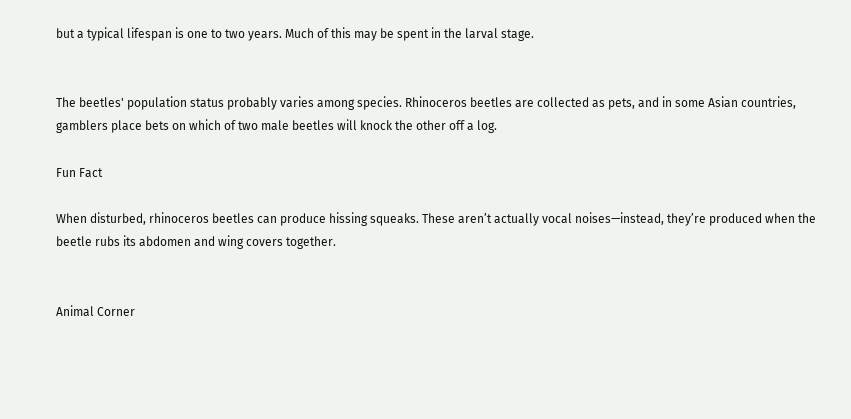but a typical lifespan is one to two years. Much of this may be spent in the larval stage.


The beetles' population status probably varies among species. Rhinoceros beetles are collected as pets, and in some Asian countries, gamblers place bets on which of two male beetles will knock the other off a log.

Fun Fact

When disturbed, rhinoceros beetles can produce hissing squeaks. These aren’t actually vocal noises—instead, they’re produced when the beetle rubs its abdomen and wing covers together.


Animal Corner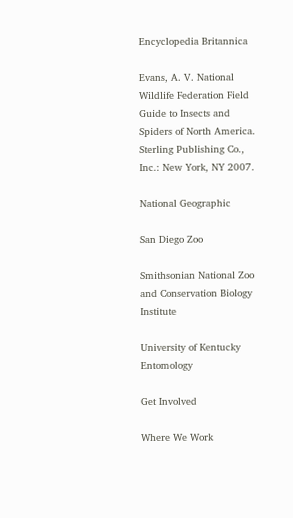Encyclopedia Britannica

Evans, A. V. National Wildlife Federation Field Guide to Insects and Spiders of North America. Sterling Publishing Co., Inc.: New York, NY 2007.

National Geographic

San Diego Zoo

Smithsonian National Zoo and Conservation Biology Institute

University of Kentucky Entomology

Get Involved

Where We Work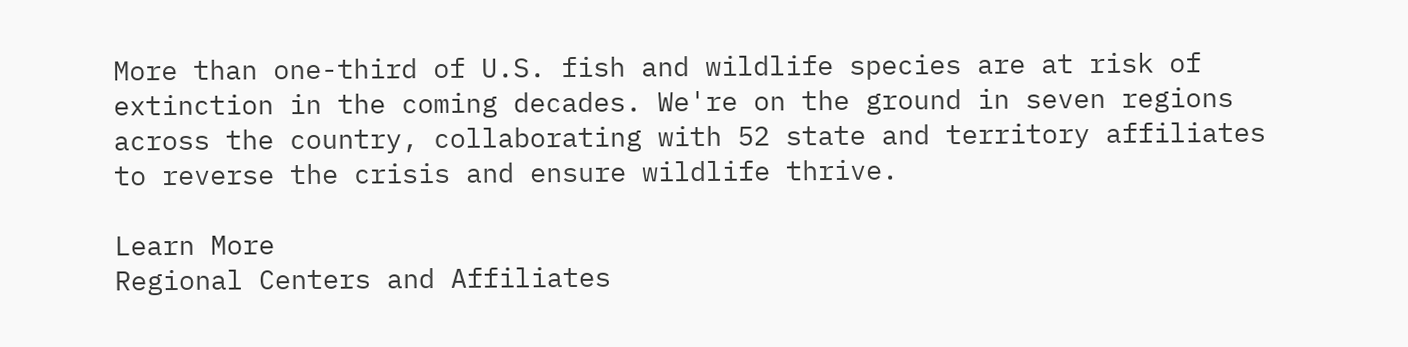More than one-third of U.S. fish and wildlife species are at risk of extinction in the coming decades. We're on the ground in seven regions across the country, collaborating with 52 state and territory affiliates to reverse the crisis and ensure wildlife thrive.

Learn More
Regional Centers and Affiliates